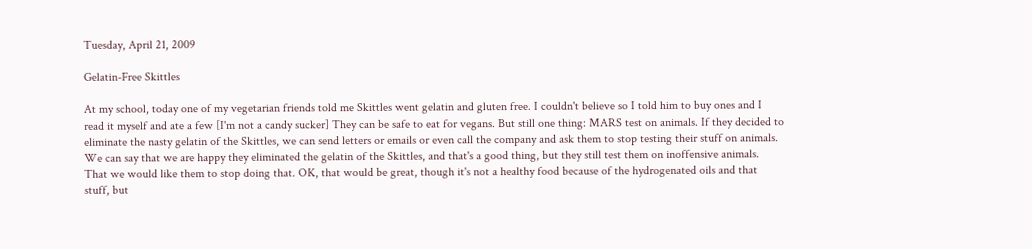Tuesday, April 21, 2009

Gelatin-Free Skittles

At my school, today one of my vegetarian friends told me Skittles went gelatin and gluten free. I couldn't believe so I told him to buy ones and I read it myself and ate a few [I'm not a candy sucker] They can be safe to eat for vegans. But still one thing: MARS test on animals. If they decided to eliminate the nasty gelatin of the Skittles, we can send letters or emails or even call the company and ask them to stop testing their stuff on animals. We can say that we are happy they eliminated the gelatin of the Skittles, and that's a good thing, but they still test them on inoffensive animals. That we would like them to stop doing that. OK, that would be great, though it's not a healthy food because of the hydrogenated oils and that stuff, but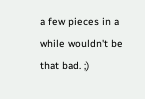a few pieces in a while wouldn't be that bad. ;)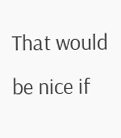That would be nice if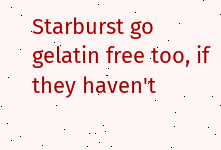Starburst go gelatin free too, if they haven't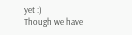yet :)
Though we have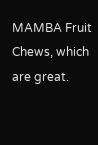MAMBA Fruit Chews, which are great.